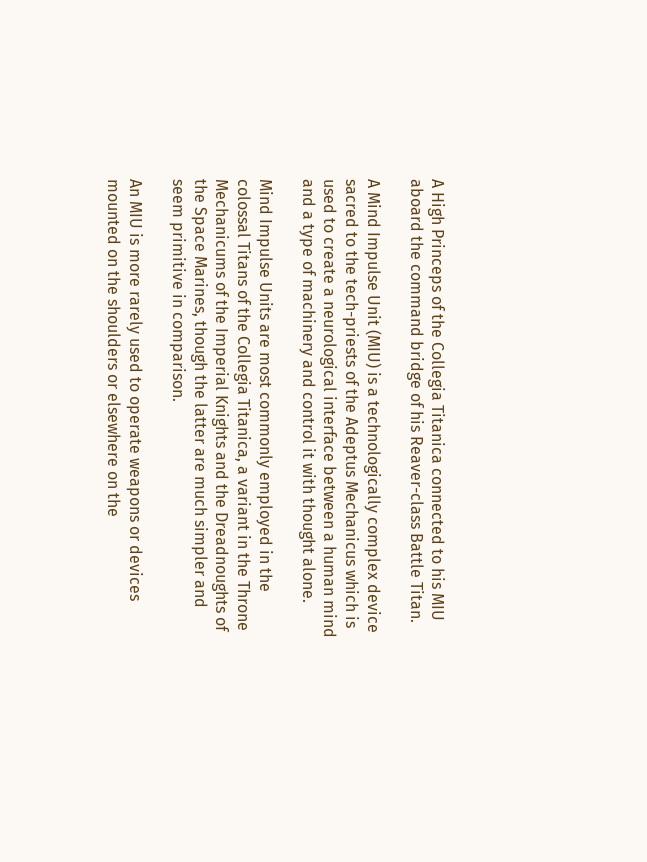A High Princeps of the Collegia Titanica connected to his MIU aboard the command bridge of his Reaver-class Battle Titan.

A Mind Impulse Unit (MIU) is a technologically complex device sacred to the tech-priests of the Adeptus Mechanicus which is used to create a neurological interface between a human mind and a type of machinery and control it with thought alone.

Mind Impulse Units are most commonly employed in the colossal Titans of the Collegia Titanica, a variant in the Throne Mechanicums of the Imperial Knights and the Dreadnoughts of the Space Marines, though the latter are much simpler and seem primitive in comparison.

An MIU is more rarely used to operate weapons or devices mounted on the shoulders or elsewhere on the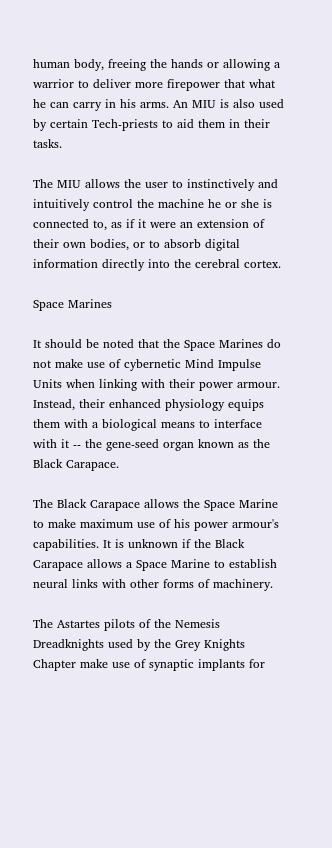human body, freeing the hands or allowing a warrior to deliver more firepower that what he can carry in his arms. An MIU is also used by certain Tech-priests to aid them in their tasks.

The MIU allows the user to instinctively and intuitively control the machine he or she is connected to, as if it were an extension of their own bodies, or to absorb digital information directly into the cerebral cortex.

Space Marines

It should be noted that the Space Marines do not make use of cybernetic Mind Impulse Units when linking with their power armour. Instead, their enhanced physiology equips them with a biological means to interface with it -- the gene-seed organ known as the Black Carapace.

The Black Carapace allows the Space Marine to make maximum use of his power armour's capabilities. It is unknown if the Black Carapace allows a Space Marine to establish neural links with other forms of machinery.

The Astartes pilots of the Nemesis Dreadknights used by the Grey Knights Chapter make use of synaptic implants for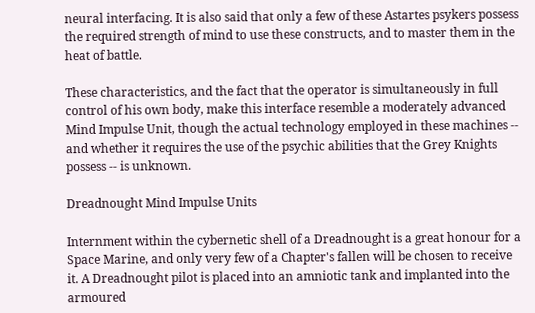neural interfacing. It is also said that only a few of these Astartes psykers possess the required strength of mind to use these constructs, and to master them in the heat of battle.

These characteristics, and the fact that the operator is simultaneously in full control of his own body, make this interface resemble a moderately advanced Mind Impulse Unit, though the actual technology employed in these machines -- and whether it requires the use of the psychic abilities that the Grey Knights possess -- is unknown.

Dreadnought Mind Impulse Units

Internment within the cybernetic shell of a Dreadnought is a great honour for a Space Marine, and only very few of a Chapter's fallen will be chosen to receive it. A Dreadnought pilot is placed into an amniotic tank and implanted into the armoured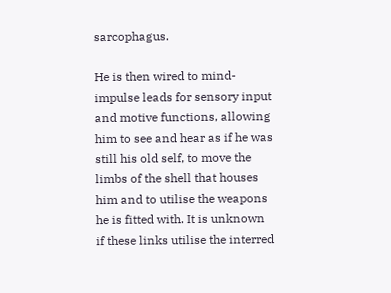sarcophagus.

He is then wired to mind-impulse leads for sensory input and motive functions, allowing him to see and hear as if he was still his old self, to move the limbs of the shell that houses him and to utilise the weapons he is fitted with. It is unknown if these links utilise the interred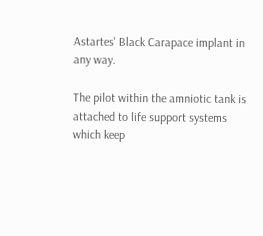Astartes' Black Carapace implant in any way.

The pilot within the amniotic tank is attached to life support systems which keep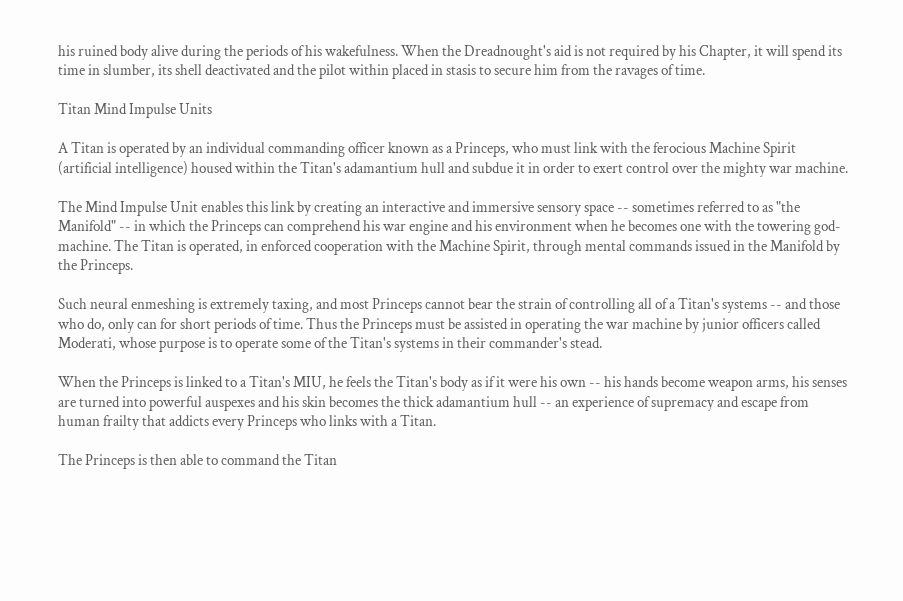his ruined body alive during the periods of his wakefulness. When the Dreadnought's aid is not required by his Chapter, it will spend its time in slumber, its shell deactivated and the pilot within placed in stasis to secure him from the ravages of time.

Titan Mind Impulse Units

A Titan is operated by an individual commanding officer known as a Princeps, who must link with the ferocious Machine Spirit (artificial intelligence) housed within the Titan's adamantium hull and subdue it in order to exert control over the mighty war machine.

The Mind Impulse Unit enables this link by creating an interactive and immersive sensory space -- sometimes referred to as "the Manifold" -- in which the Princeps can comprehend his war engine and his environment when he becomes one with the towering god-machine. The Titan is operated, in enforced cooperation with the Machine Spirit, through mental commands issued in the Manifold by the Princeps.

Such neural enmeshing is extremely taxing, and most Princeps cannot bear the strain of controlling all of a Titan's systems -- and those who do, only can for short periods of time. Thus the Princeps must be assisted in operating the war machine by junior officers called Moderati, whose purpose is to operate some of the Titan's systems in their commander's stead.

When the Princeps is linked to a Titan's MIU, he feels the Titan's body as if it were his own -- his hands become weapon arms, his senses are turned into powerful auspexes and his skin becomes the thick adamantium hull -- an experience of supremacy and escape from human frailty that addicts every Princeps who links with a Titan.

The Princeps is then able to command the Titan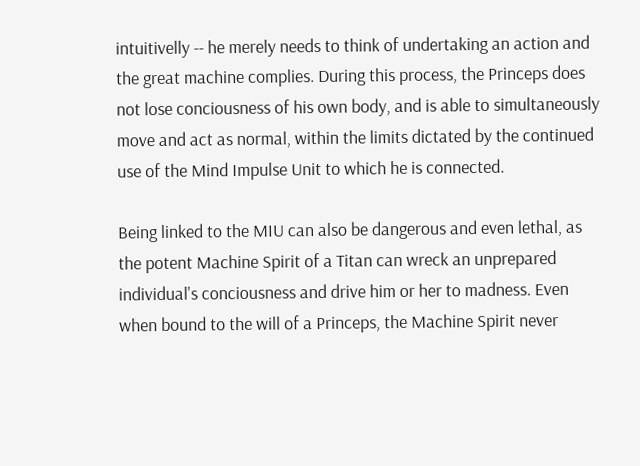intuitivelly -- he merely needs to think of undertaking an action and the great machine complies. During this process, the Princeps does not lose conciousness of his own body, and is able to simultaneously move and act as normal, within the limits dictated by the continued use of the Mind Impulse Unit to which he is connected.

Being linked to the MIU can also be dangerous and even lethal, as the potent Machine Spirit of a Titan can wreck an unprepared individual's conciousness and drive him or her to madness. Even when bound to the will of a Princeps, the Machine Spirit never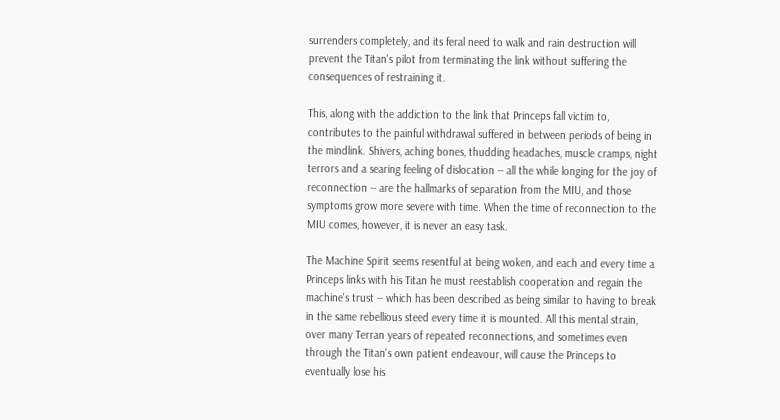surrenders completely, and its feral need to walk and rain destruction will prevent the Titan's pilot from terminating the link without suffering the consequences of restraining it.

This, along with the addiction to the link that Princeps fall victim to, contributes to the painful withdrawal suffered in between periods of being in the mindlink. Shivers, aching bones, thudding headaches, muscle cramps, night terrors and a searing feeling of dislocation -- all the while longing for the joy of reconnection -- are the hallmarks of separation from the MIU, and those symptoms grow more severe with time. When the time of reconnection to the MIU comes, however, it is never an easy task.

The Machine Spirit seems resentful at being woken, and each and every time a Princeps links with his Titan he must reestablish cooperation and regain the machine's trust -- which has been described as being similar to having to break in the same rebellious steed every time it is mounted. All this mental strain, over many Terran years of repeated reconnections, and sometimes even through the Titan's own patient endeavour, will cause the Princeps to eventually lose his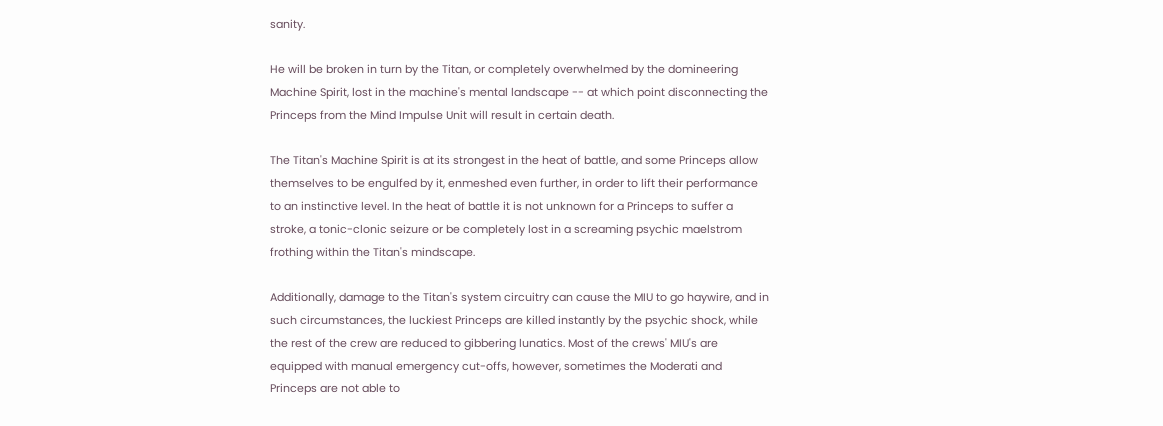sanity.

He will be broken in turn by the Titan, or completely overwhelmed by the domineering Machine Spirit, lost in the machine's mental landscape -- at which point disconnecting the Princeps from the Mind Impulse Unit will result in certain death.

The Titan's Machine Spirit is at its strongest in the heat of battle, and some Princeps allow themselves to be engulfed by it, enmeshed even further, in order to lift their performance to an instinctive level. In the heat of battle it is not unknown for a Princeps to suffer a stroke, a tonic-clonic seizure or be completely lost in a screaming psychic maelstrom frothing within the Titan's mindscape.

Additionally, damage to the Titan's system circuitry can cause the MIU to go haywire, and in such circumstances, the luckiest Princeps are killed instantly by the psychic shock, while the rest of the crew are reduced to gibbering lunatics. Most of the crews' MIU's are equipped with manual emergency cut-offs, however, sometimes the Moderati and Princeps are not able to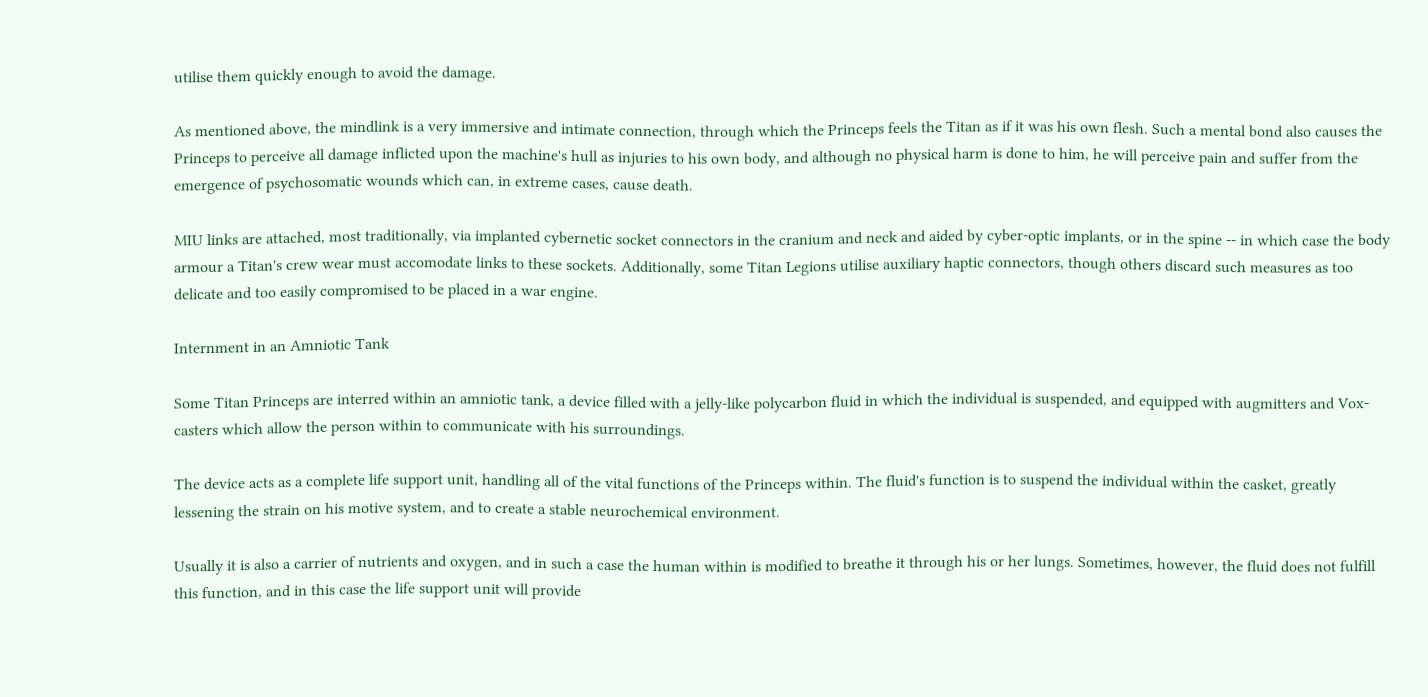utilise them quickly enough to avoid the damage.

As mentioned above, the mindlink is a very immersive and intimate connection, through which the Princeps feels the Titan as if it was his own flesh. Such a mental bond also causes the Princeps to perceive all damage inflicted upon the machine's hull as injuries to his own body, and although no physical harm is done to him, he will perceive pain and suffer from the emergence of psychosomatic wounds which can, in extreme cases, cause death.

MIU links are attached, most traditionally, via implanted cybernetic socket connectors in the cranium and neck and aided by cyber-optic implants, or in the spine -- in which case the body armour a Titan's crew wear must accomodate links to these sockets. Additionally, some Titan Legions utilise auxiliary haptic connectors, though others discard such measures as too delicate and too easily compromised to be placed in a war engine.

Internment in an Amniotic Tank

Some Titan Princeps are interred within an amniotic tank, a device filled with a jelly-like polycarbon fluid in which the individual is suspended, and equipped with augmitters and Vox-casters which allow the person within to communicate with his surroundings.

The device acts as a complete life support unit, handling all of the vital functions of the Princeps within. The fluid's function is to suspend the individual within the casket, greatly lessening the strain on his motive system, and to create a stable neurochemical environment.

Usually it is also a carrier of nutrients and oxygen, and in such a case the human within is modified to breathe it through his or her lungs. Sometimes, however, the fluid does not fulfill this function, and in this case the life support unit will provide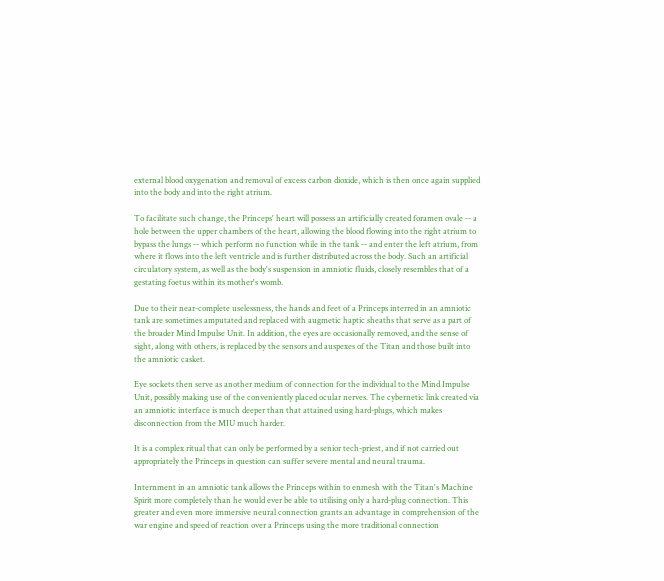external blood oxygenation and removal of excess carbon dioxide, which is then once again supplied into the body and into the right atrium.

To facilitate such change, the Princeps' heart will possess an artificially created foramen ovale -- a hole between the upper chambers of the heart, allowing the blood flowing into the right atrium to bypass the lungs -- which perform no function while in the tank -- and enter the left atrium, from where it flows into the left ventricle and is further distributed across the body. Such an artificial circulatory system, as well as the body's suspension in amniotic fluids, closely resembles that of a gestating foetus within its mother's womb.

Due to their near-complete uselessness, the hands and feet of a Princeps interred in an amniotic tank are sometimes amputated and replaced with augmetic haptic sheaths that serve as a part of the broader Mind Impulse Unit. In addition, the eyes are occasionally removed, and the sense of sight, along with others, is replaced by the sensors and auspexes of the Titan and those built into the amniotic casket.

Eye sockets then serve as another medium of connection for the individual to the Mind Impulse Unit, possibly making use of the conveniently placed ocular nerves. The cybernetic link created via an amniotic interface is much deeper than that attained using hard-plugs, which makes disconnection from the MIU much harder.

It is a complex ritual that can only be performed by a senior tech-priest, and if not carried out appropriately the Princeps in question can suffer severe mental and neural trauma.

Internment in an amniotic tank allows the Princeps within to enmesh with the Titan's Machine Spirit more completely than he would ever be able to utilising only a hard-plug connection. This greater and even more immersive neural connection grants an advantage in comprehension of the war engine and speed of reaction over a Princeps using the more traditional connection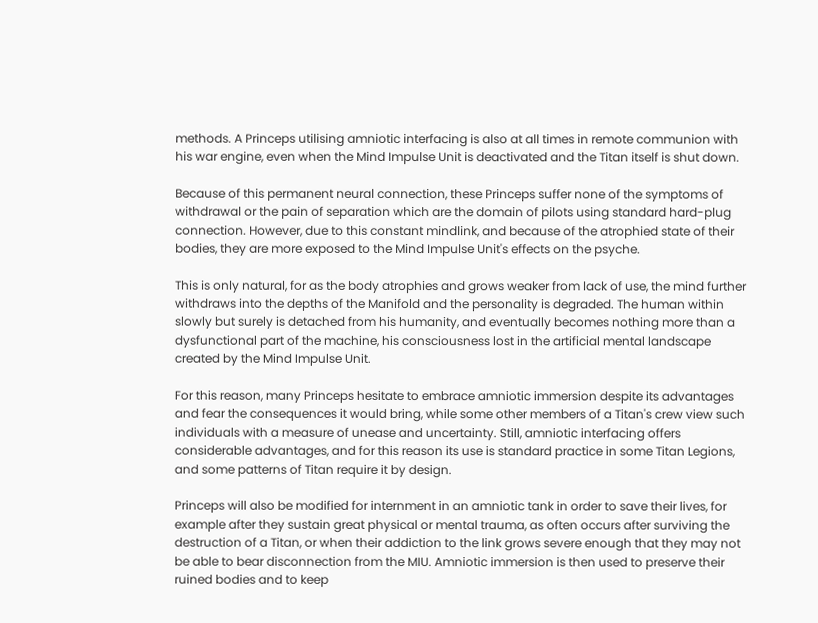methods. A Princeps utilising amniotic interfacing is also at all times in remote communion with his war engine, even when the Mind Impulse Unit is deactivated and the Titan itself is shut down.

Because of this permanent neural connection, these Princeps suffer none of the symptoms of withdrawal or the pain of separation which are the domain of pilots using standard hard-plug connection. However, due to this constant mindlink, and because of the atrophied state of their bodies, they are more exposed to the Mind Impulse Unit's effects on the psyche.

This is only natural, for as the body atrophies and grows weaker from lack of use, the mind further withdraws into the depths of the Manifold and the personality is degraded. The human within slowly but surely is detached from his humanity, and eventually becomes nothing more than a dysfunctional part of the machine, his consciousness lost in the artificial mental landscape created by the Mind Impulse Unit.

For this reason, many Princeps hesitate to embrace amniotic immersion despite its advantages and fear the consequences it would bring, while some other members of a Titan's crew view such individuals with a measure of unease and uncertainty. Still, amniotic interfacing offers considerable advantages, and for this reason its use is standard practice in some Titan Legions, and some patterns of Titan require it by design.

Princeps will also be modified for internment in an amniotic tank in order to save their lives, for example after they sustain great physical or mental trauma, as often occurs after surviving the destruction of a Titan, or when their addiction to the link grows severe enough that they may not be able to bear disconnection from the MIU. Amniotic immersion is then used to preserve their ruined bodies and to keep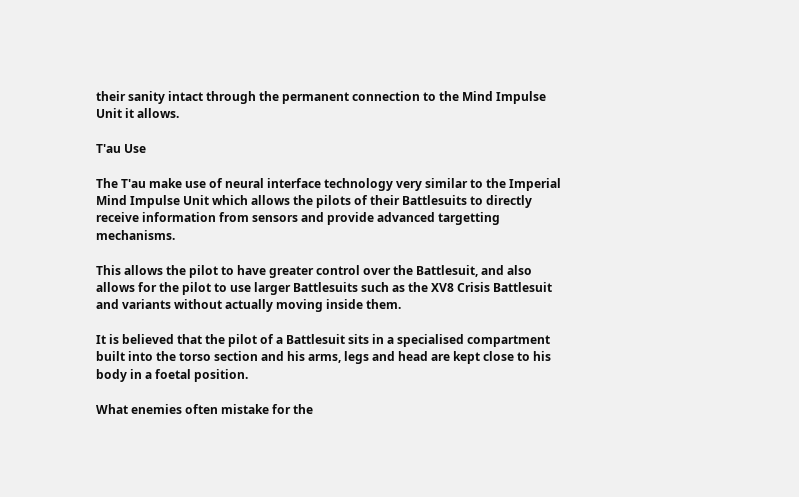their sanity intact through the permanent connection to the Mind Impulse Unit it allows.

T'au Use

The T'au make use of neural interface technology very similar to the Imperial Mind Impulse Unit which allows the pilots of their Battlesuits to directly receive information from sensors and provide advanced targetting mechanisms.

This allows the pilot to have greater control over the Battlesuit, and also allows for the pilot to use larger Battlesuits such as the XV8 Crisis Battlesuit and variants without actually moving inside them.

It is believed that the pilot of a Battlesuit sits in a specialised compartment built into the torso section and his arms, legs and head are kept close to his body in a foetal position.

What enemies often mistake for the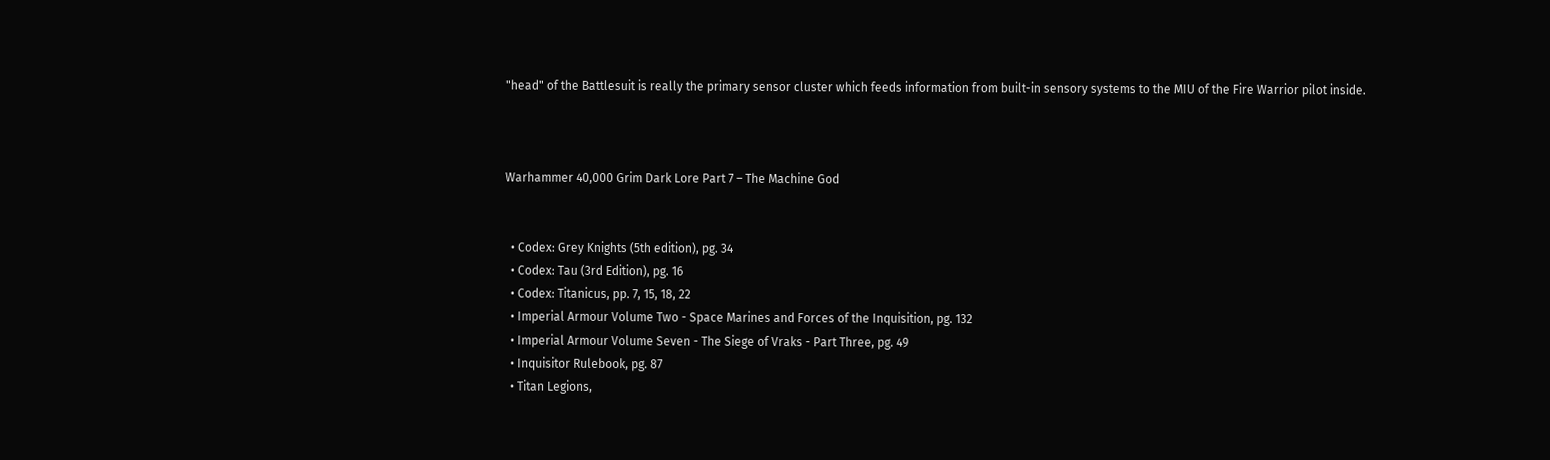"head" of the Battlesuit is really the primary sensor cluster which feeds information from built-in sensory systems to the MIU of the Fire Warrior pilot inside.



Warhammer 40,000 Grim Dark Lore Part 7 – The Machine God


  • Codex: Grey Knights (5th edition), pg. 34
  • Codex: Tau (3rd Edition), pg. 16
  • Codex: Titanicus, pp. 7, 15, 18, 22
  • Imperial Armour Volume Two - Space Marines and Forces of the Inquisition, pg. 132
  • Imperial Armour Volume Seven - The Siege of Vraks - Part Three, pg. 49
  • Inquisitor Rulebook, pg. 87
  • Titan Legions,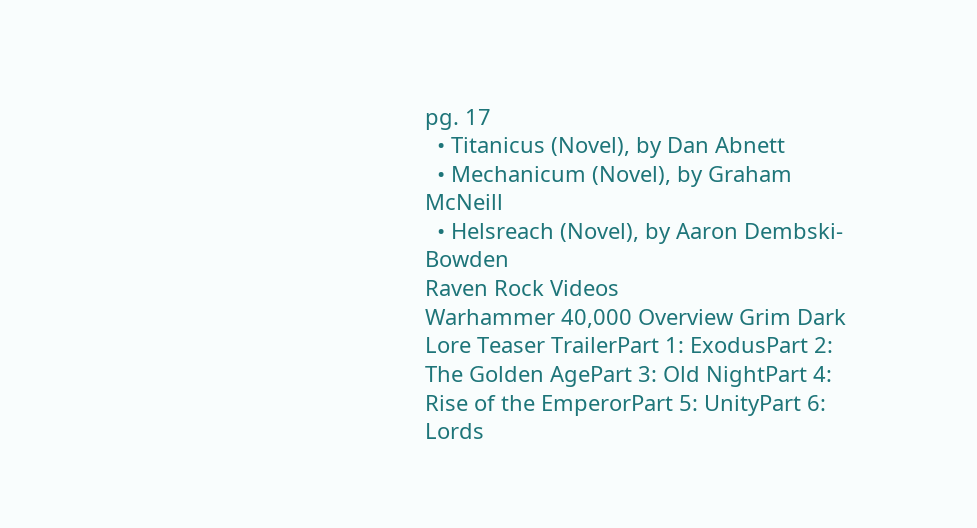pg. 17
  • Titanicus (Novel), by Dan Abnett
  • Mechanicum (Novel), by Graham McNeill
  • Helsreach (Novel), by Aaron Dembski-Bowden
Raven Rock Videos
Warhammer 40,000 Overview Grim Dark Lore Teaser TrailerPart 1: ExodusPart 2: The Golden AgePart 3: Old NightPart 4: Rise of the EmperorPart 5: UnityPart 6: Lords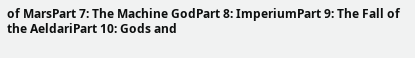of MarsPart 7: The Machine GodPart 8: ImperiumPart 9: The Fall of the AeldariPart 10: Gods and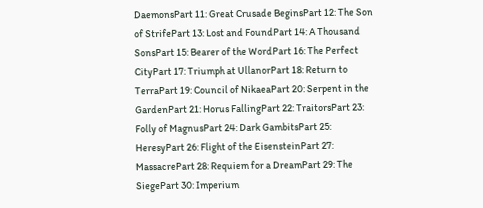DaemonsPart 11: Great Crusade BeginsPart 12: The Son of StrifePart 13: Lost and FoundPart 14: A Thousand SonsPart 15: Bearer of the WordPart 16: The Perfect CityPart 17: Triumph at UllanorPart 18: Return to TerraPart 19: Council of NikaeaPart 20: Serpent in the GardenPart 21: Horus FallingPart 22: TraitorsPart 23: Folly of MagnusPart 24: Dark GambitsPart 25: HeresyPart 26: Flight of the EisensteinPart 27: MassacrePart 28: Requiem for a DreamPart 29: The SiegePart 30: Imperium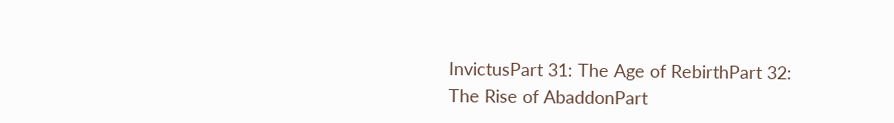InvictusPart 31: The Age of RebirthPart 32: The Rise of AbaddonPart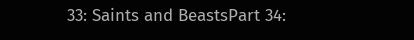33: Saints and BeastsPart 34: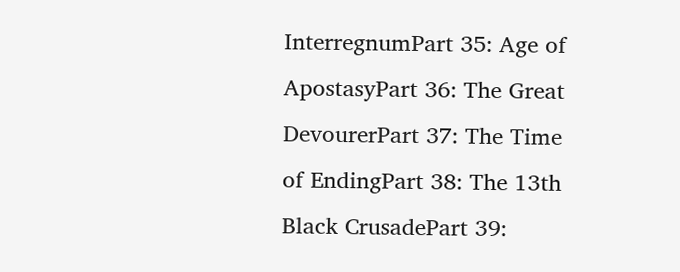InterregnumPart 35: Age of ApostasyPart 36: The Great DevourerPart 37: The Time of EndingPart 38: The 13th Black CrusadePart 39: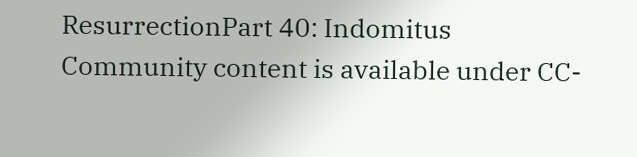ResurrectionPart 40: Indomitus
Community content is available under CC-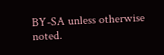BY-SA unless otherwise noted.